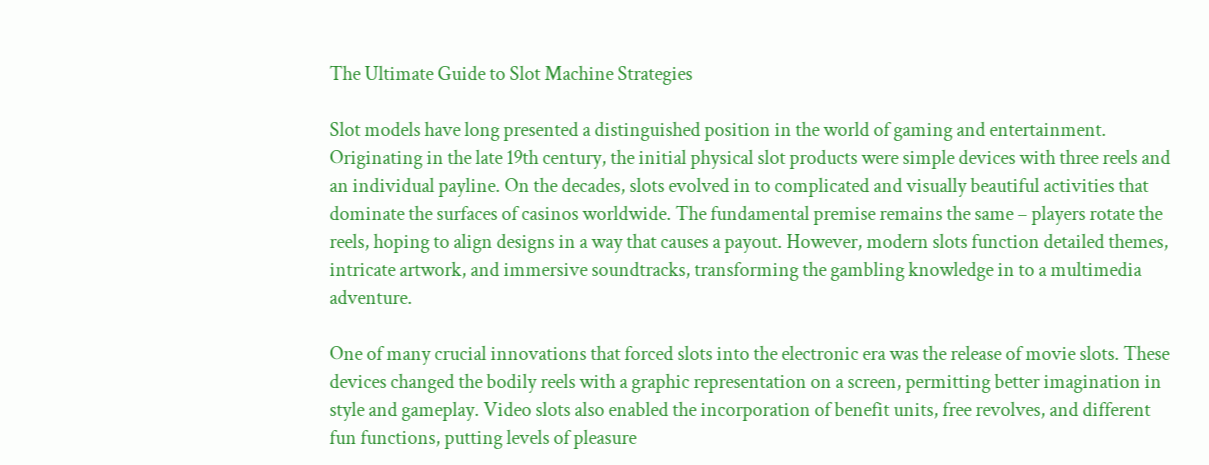The Ultimate Guide to Slot Machine Strategies

Slot models have long presented a distinguished position in the world of gaming and entertainment. Originating in the late 19th century, the initial physical slot products were simple devices with three reels and an individual payline. On the decades, slots evolved in to complicated and visually beautiful activities that dominate the surfaces of casinos worldwide. The fundamental premise remains the same – players rotate the reels, hoping to align designs in a way that causes a payout. However, modern slots function detailed themes, intricate artwork, and immersive soundtracks, transforming the gambling knowledge in to a multimedia adventure.

One of many crucial innovations that forced slots into the electronic era was the release of movie slots. These devices changed the bodily reels with a graphic representation on a screen, permitting better imagination in style and gameplay. Video slots also enabled the incorporation of benefit units, free revolves, and different fun functions, putting levels of pleasure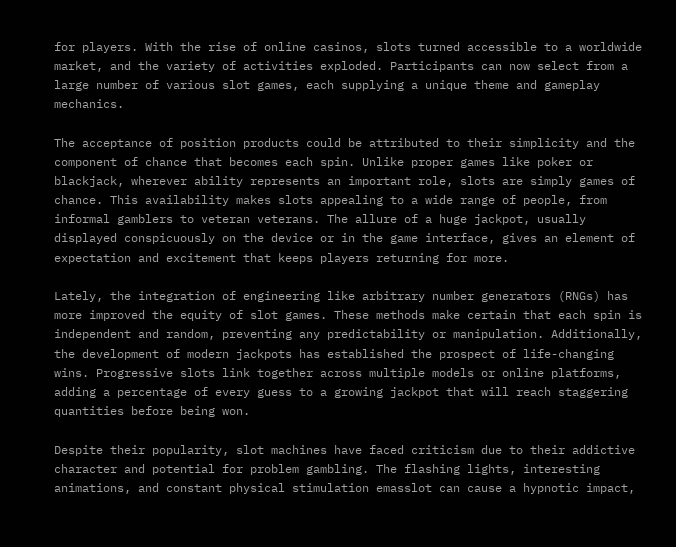for players. With the rise of online casinos, slots turned accessible to a worldwide market, and the variety of activities exploded. Participants can now select from a large number of various slot games, each supplying a unique theme and gameplay mechanics.

The acceptance of position products could be attributed to their simplicity and the component of chance that becomes each spin. Unlike proper games like poker or blackjack, wherever ability represents an important role, slots are simply games of chance. This availability makes slots appealing to a wide range of people, from informal gamblers to veteran veterans. The allure of a huge jackpot, usually displayed conspicuously on the device or in the game interface, gives an element of expectation and excitement that keeps players returning for more.

Lately, the integration of engineering like arbitrary number generators (RNGs) has more improved the equity of slot games. These methods make certain that each spin is independent and random, preventing any predictability or manipulation. Additionally, the development of modern jackpots has established the prospect of life-changing wins. Progressive slots link together across multiple models or online platforms, adding a percentage of every guess to a growing jackpot that will reach staggering quantities before being won.

Despite their popularity, slot machines have faced criticism due to their addictive character and potential for problem gambling. The flashing lights, interesting animations, and constant physical stimulation emasslot can cause a hypnotic impact,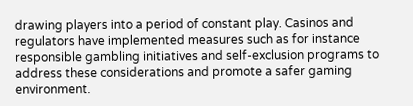drawing players into a period of constant play. Casinos and regulators have implemented measures such as for instance responsible gambling initiatives and self-exclusion programs to address these considerations and promote a safer gaming environment.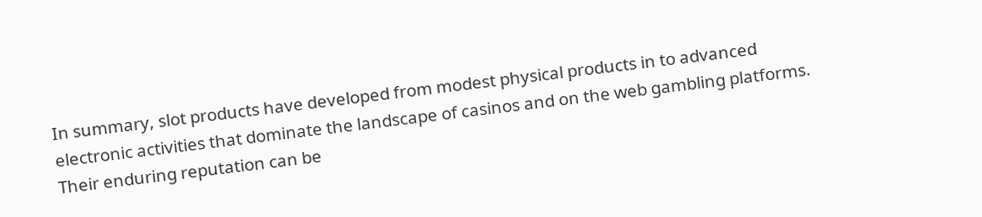In summary, slot products have developed from modest physical products in to advanced electronic activities that dominate the landscape of casinos and on the web gambling platforms. Their enduring reputation can be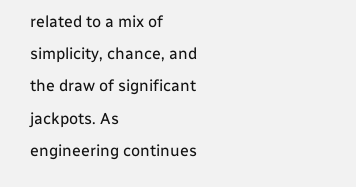related to a mix of simplicity, chance, and the draw of significant jackpots. As engineering continues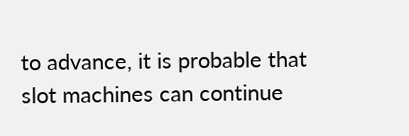to advance, it is probable that slot machines can continue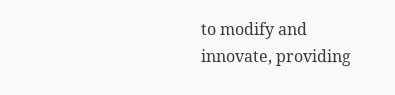to modify and innovate, providing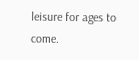leisure for ages to come.